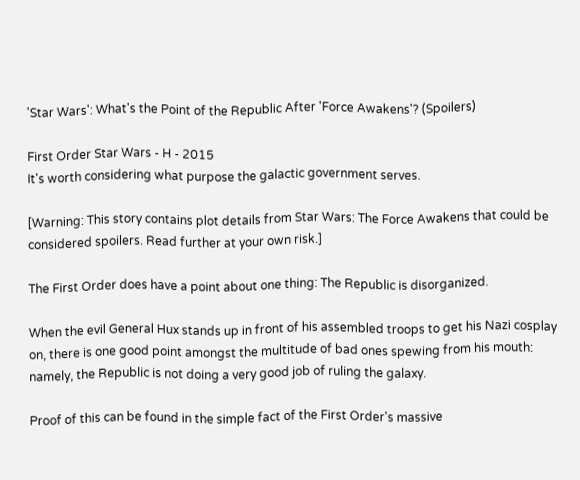'Star Wars': What's the Point of the Republic After 'Force Awakens'? (Spoilers)

First Order Star Wars - H - 2015
It's worth considering what purpose the galactic government serves.

[Warning: This story contains plot details from Star Wars: The Force Awakens that could be considered spoilers. Read further at your own risk.]

The First Order does have a point about one thing: The Republic is disorganized.

When the evil General Hux stands up in front of his assembled troops to get his Nazi cosplay on, there is one good point amongst the multitude of bad ones spewing from his mouth: namely, the Republic is not doing a very good job of ruling the galaxy.

Proof of this can be found in the simple fact of the First Order's massive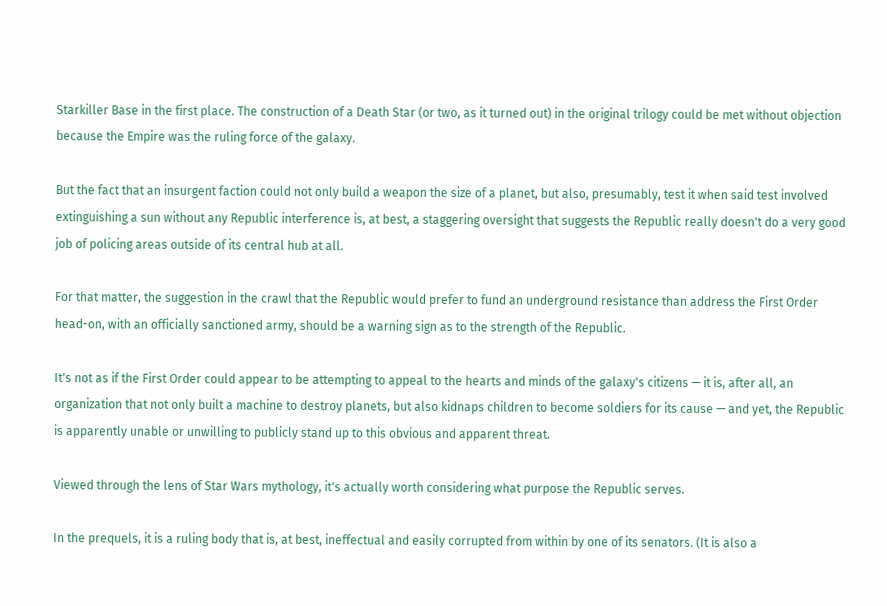Starkiller Base in the first place. The construction of a Death Star (or two, as it turned out) in the original trilogy could be met without objection because the Empire was the ruling force of the galaxy.

But the fact that an insurgent faction could not only build a weapon the size of a planet, but also, presumably, test it when said test involved extinguishing a sun without any Republic interference is, at best, a staggering oversight that suggests the Republic really doesn't do a very good job of policing areas outside of its central hub at all.

For that matter, the suggestion in the crawl that the Republic would prefer to fund an underground resistance than address the First Order head-on, with an officially sanctioned army, should be a warning sign as to the strength of the Republic.

It's not as if the First Order could appear to be attempting to appeal to the hearts and minds of the galaxy's citizens — it is, after all, an organization that not only built a machine to destroy planets, but also kidnaps children to become soldiers for its cause — and yet, the Republic is apparently unable or unwilling to publicly stand up to this obvious and apparent threat.

Viewed through the lens of Star Wars mythology, it's actually worth considering what purpose the Republic serves.

In the prequels, it is a ruling body that is, at best, ineffectual and easily corrupted from within by one of its senators. (It is also a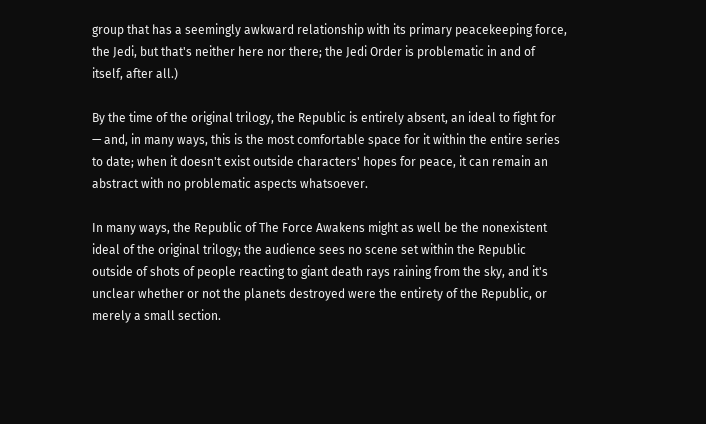group that has a seemingly awkward relationship with its primary peacekeeping force, the Jedi, but that's neither here nor there; the Jedi Order is problematic in and of itself, after all.)

By the time of the original trilogy, the Republic is entirely absent, an ideal to fight for — and, in many ways, this is the most comfortable space for it within the entire series to date; when it doesn't exist outside characters' hopes for peace, it can remain an abstract with no problematic aspects whatsoever.

In many ways, the Republic of The Force Awakens might as well be the nonexistent ideal of the original trilogy; the audience sees no scene set within the Republic outside of shots of people reacting to giant death rays raining from the sky, and it's unclear whether or not the planets destroyed were the entirety of the Republic, or merely a small section.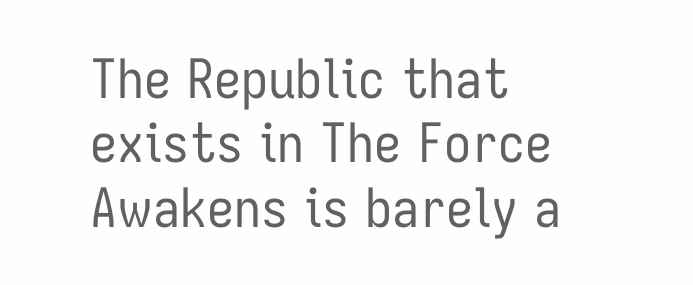The Republic that exists in The Force Awakens is barely a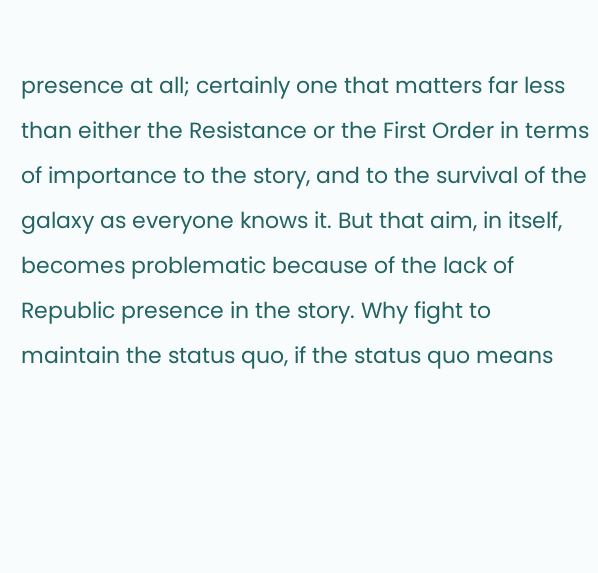presence at all; certainly one that matters far less than either the Resistance or the First Order in terms of importance to the story, and to the survival of the galaxy as everyone knows it. But that aim, in itself, becomes problematic because of the lack of Republic presence in the story. Why fight to maintain the status quo, if the status quo means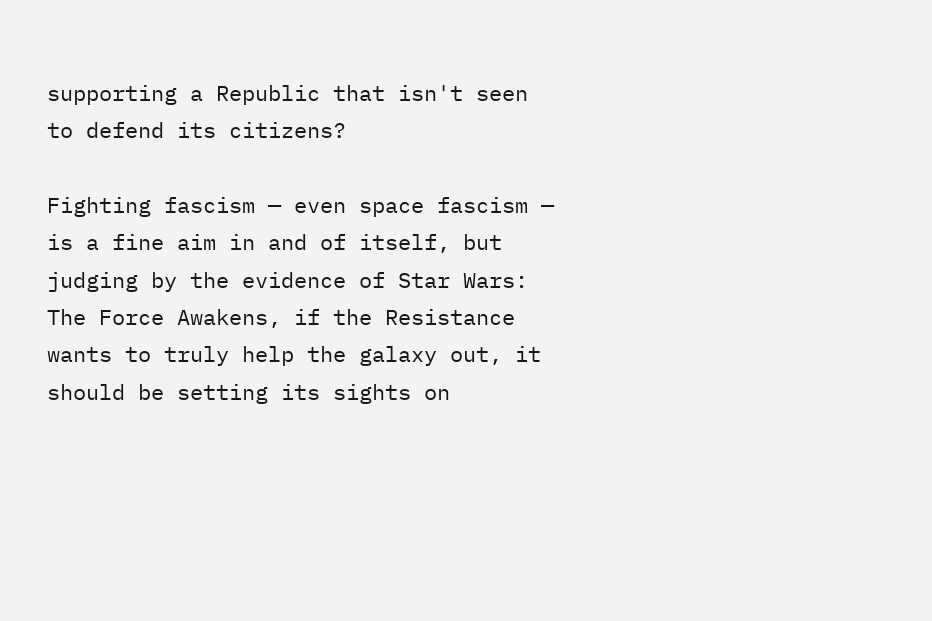supporting a Republic that isn't seen to defend its citizens?

Fighting fascism — even space fascism — is a fine aim in and of itself, but judging by the evidence of Star Wars: The Force Awakens, if the Resistance wants to truly help the galaxy out, it should be setting its sights on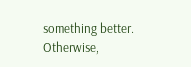something better. Otherwise,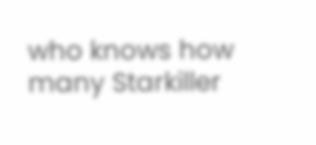who knows how many Starkiller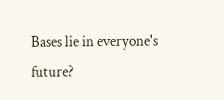Bases lie in everyone's future?